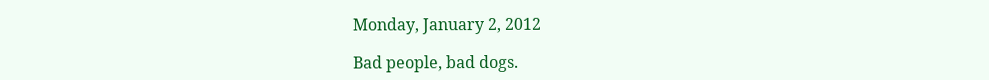Monday, January 2, 2012

Bad people, bad dogs.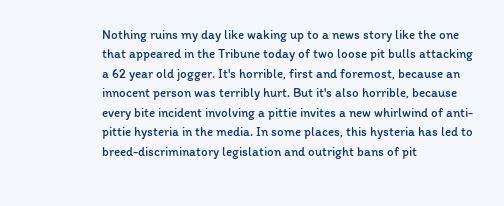Nothing ruins my day like waking up to a news story like the one that appeared in the Tribune today of two loose pit bulls attacking a 62 year old jogger. It's horrible, first and foremost, because an innocent person was terribly hurt. But it's also horrible, because every bite incident involving a pittie invites a new whirlwind of anti-pittie hysteria in the media. In some places, this hysteria has led to breed-discriminatory legislation and outright bans of pit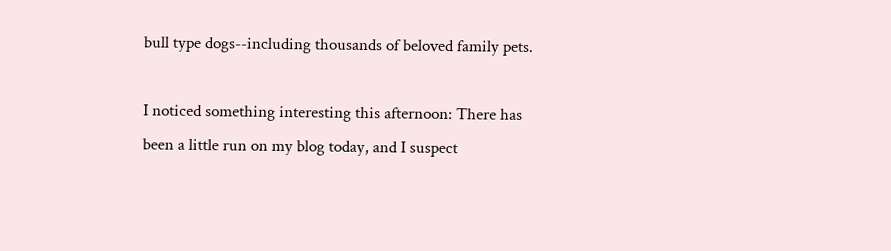bull type dogs--including thousands of beloved family pets.

I noticed something interesting this afternoon: There has been a little run on my blog today, and I suspect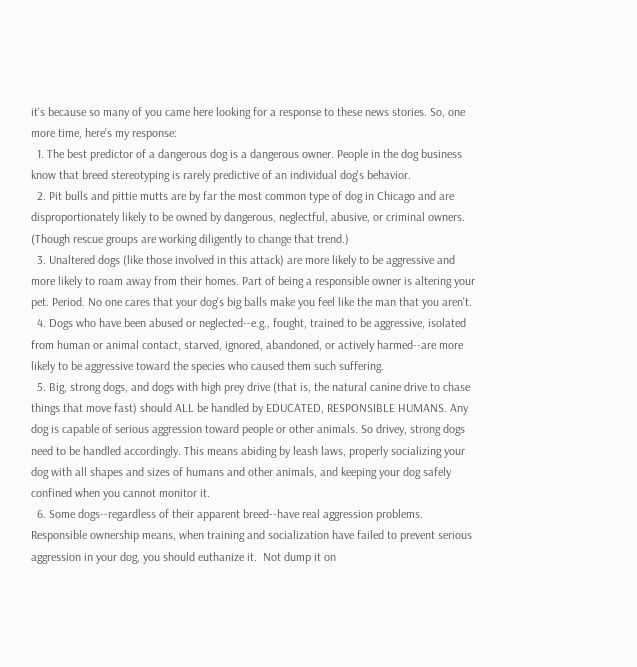it's because so many of you came here looking for a response to these news stories. So, one more time, here's my response:
  1. The best predictor of a dangerous dog is a dangerous owner. People in the dog business know that breed stereotyping is rarely predictive of an individual dog's behavior.
  2. Pit bulls and pittie mutts are by far the most common type of dog in Chicago and are disproportionately likely to be owned by dangerous, neglectful, abusive, or criminal owners. (Though rescue groups are working diligently to change that trend.)
  3. Unaltered dogs (like those involved in this attack) are more likely to be aggressive and more likely to roam away from their homes. Part of being a responsible owner is altering your pet. Period. No one cares that your dog's big balls make you feel like the man that you aren't.
  4. Dogs who have been abused or neglected--e.g., fought, trained to be aggressive, isolated from human or animal contact, starved, ignored, abandoned, or actively harmed--are more likely to be aggressive toward the species who caused them such suffering.
  5. Big, strong dogs, and dogs with high prey drive (that is, the natural canine drive to chase things that move fast) should ALL be handled by EDUCATED, RESPONSIBLE HUMANS. Any dog is capable of serious aggression toward people or other animals. So drivey, strong dogs need to be handled accordingly. This means abiding by leash laws, properly socializing your dog with all shapes and sizes of humans and other animals, and keeping your dog safely confined when you cannot monitor it.
  6. Some dogs--regardless of their apparent breed--have real aggression problems. Responsible ownership means, when training and socialization have failed to prevent serious aggression in your dog, you should euthanize it.  Not dump it on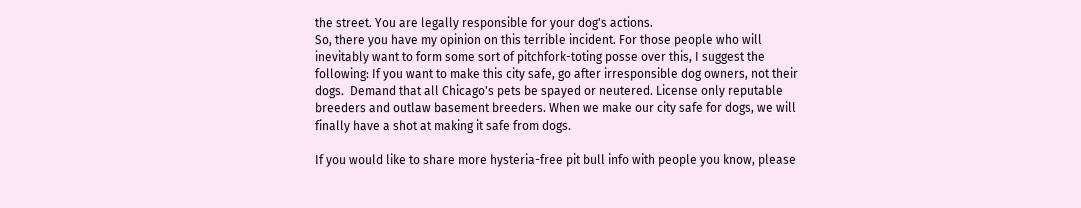the street. You are legally responsible for your dog's actions.
So, there you have my opinion on this terrible incident. For those people who will inevitably want to form some sort of pitchfork-toting posse over this, I suggest the following: If you want to make this city safe, go after irresponsible dog owners, not their dogs.  Demand that all Chicago's pets be spayed or neutered. License only reputable breeders and outlaw basement breeders. When we make our city safe for dogs, we will finally have a shot at making it safe from dogs.

If you would like to share more hysteria-free pit bull info with people you know, please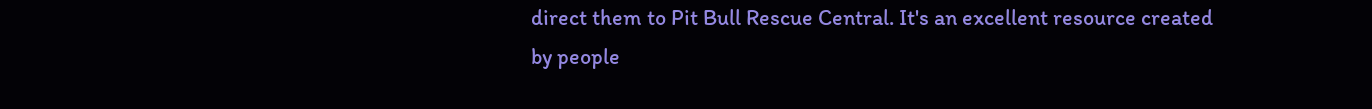direct them to Pit Bull Rescue Central. It's an excellent resource created by people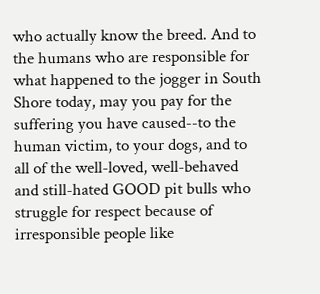who actually know the breed. And to the humans who are responsible for what happened to the jogger in South Shore today, may you pay for the suffering you have caused--to the human victim, to your dogs, and to all of the well-loved, well-behaved and still-hated GOOD pit bulls who struggle for respect because of irresponsible people like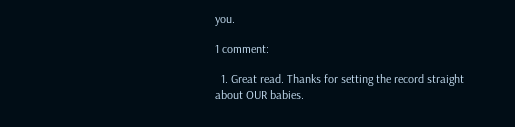you.

1 comment:

  1. Great read. Thanks for setting the record straight about OUR babies.